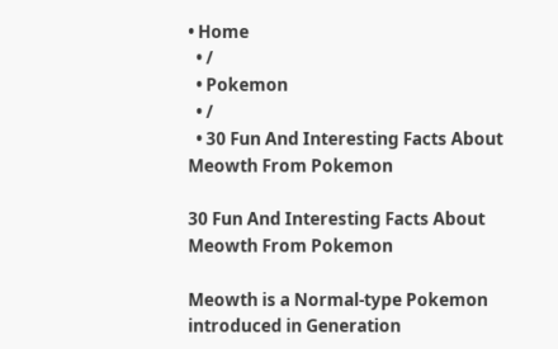• Home
  • /
  • Pokemon
  • /
  • 30 Fun And Interesting Facts About Meowth From Pokemon

30 Fun And Interesting Facts About Meowth From Pokemon

Meowth is a Normal-type Pokemon introduced in Generation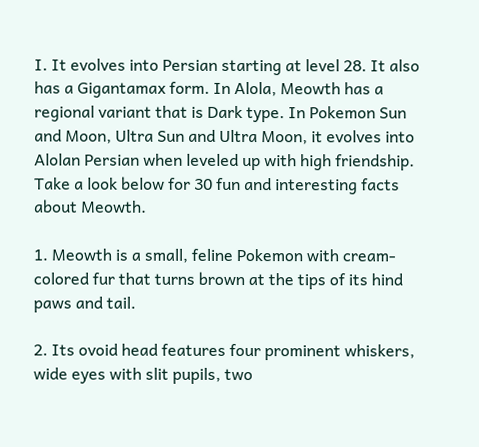I. It evolves into Persian starting at level 28. It also has a Gigantamax form. In Alola, Meowth has a regional variant that is Dark type. In Pokemon Sun and Moon, Ultra Sun and Ultra Moon, it evolves into Alolan Persian when leveled up with high friendship. Take a look below for 30 fun and interesting facts about Meowth.

1. Meowth is a small, feline Pokemon with cream-colored fur that turns brown at the tips of its hind paws and tail.

2. Its ovoid head features four prominent whiskers, wide eyes with slit pupils, two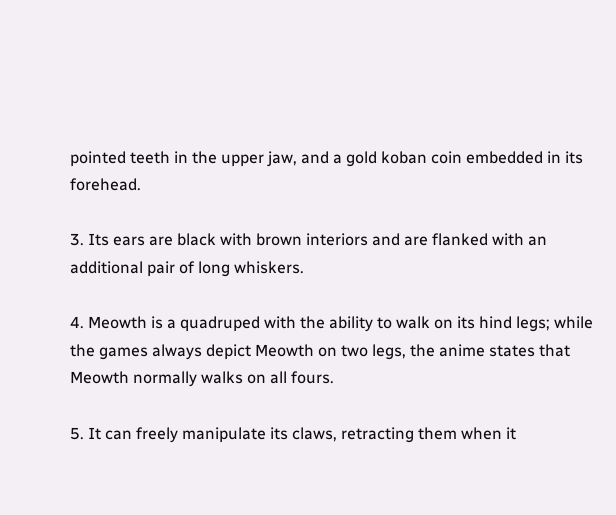pointed teeth in the upper jaw, and a gold koban coin embedded in its forehead.

3. Its ears are black with brown interiors and are flanked with an additional pair of long whiskers.

4. Meowth is a quadruped with the ability to walk on its hind legs; while the games always depict Meowth on two legs, the anime states that Meowth normally walks on all fours.

5. It can freely manipulate its claws, retracting them when it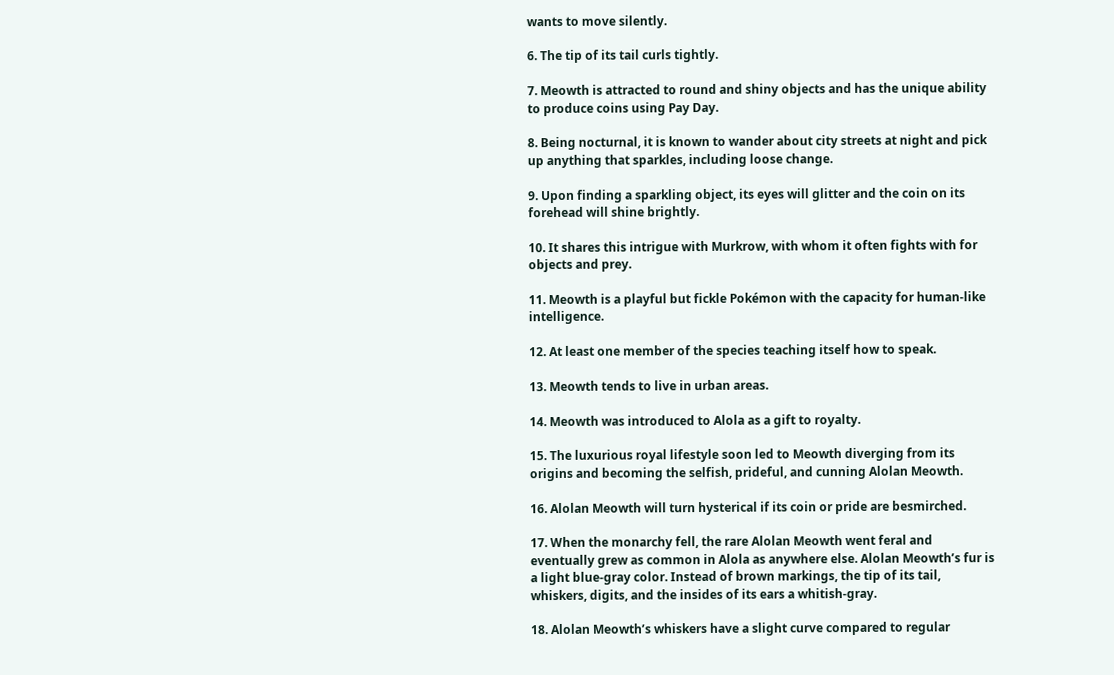wants to move silently.

6. The tip of its tail curls tightly.

7. Meowth is attracted to round and shiny objects and has the unique ability to produce coins using Pay Day.

8. Being nocturnal, it is known to wander about city streets at night and pick up anything that sparkles, including loose change.

9. Upon finding a sparkling object, its eyes will glitter and the coin on its forehead will shine brightly.

10. It shares this intrigue with Murkrow, with whom it often fights with for objects and prey.

11. Meowth is a playful but fickle Pokémon with the capacity for human-like intelligence.

12. At least one member of the species teaching itself how to speak.

13. Meowth tends to live in urban areas.

14. Meowth was introduced to Alola as a gift to royalty.

15. The luxurious royal lifestyle soon led to Meowth diverging from its origins and becoming the selfish, prideful, and cunning Alolan Meowth.

16. Alolan Meowth will turn hysterical if its coin or pride are besmirched.

17. When the monarchy fell, the rare Alolan Meowth went feral and eventually grew as common in Alola as anywhere else. Alolan Meowth’s fur is a light blue-gray color. Instead of brown markings, the tip of its tail, whiskers, digits, and the insides of its ears a whitish-gray.

18. Alolan Meowth’s whiskers have a slight curve compared to regular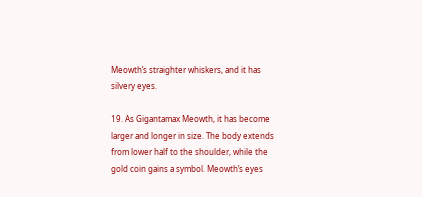Meowth’s straighter whiskers, and it has silvery eyes.

19. As Gigantamax Meowth, it has become larger and longer in size. The body extends from lower half to the shoulder, while the gold coin gains a symbol. Meowth’s eyes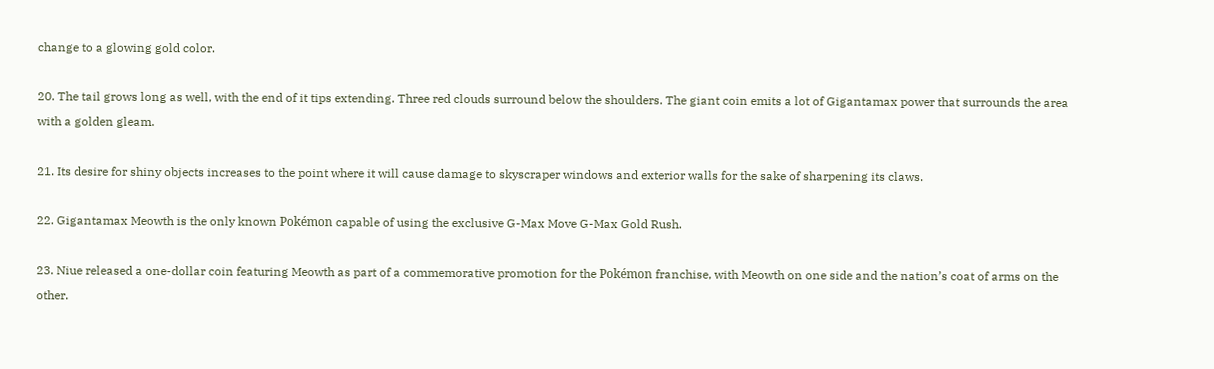change to a glowing gold color.

20. The tail grows long as well, with the end of it tips extending. Three red clouds surround below the shoulders. The giant coin emits a lot of Gigantamax power that surrounds the area with a golden gleam.

21. Its desire for shiny objects increases to the point where it will cause damage to skyscraper windows and exterior walls for the sake of sharpening its claws.

22. Gigantamax Meowth is the only known Pokémon capable of using the exclusive G-Max Move G-Max Gold Rush.

23. Niue released a one-dollar coin featuring Meowth as part of a commemorative promotion for the Pokémon franchise, with Meowth on one side and the nation’s coat of arms on the other.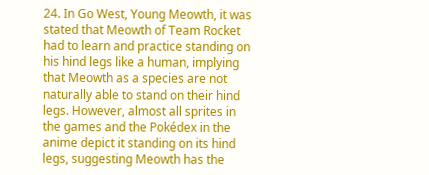24. In Go West, Young Meowth, it was stated that Meowth of Team Rocket had to learn and practice standing on his hind legs like a human, implying that Meowth as a species are not naturally able to stand on their hind legs. However, almost all sprites in the games and the Pokédex in the anime depict it standing on its hind legs, suggesting Meowth has the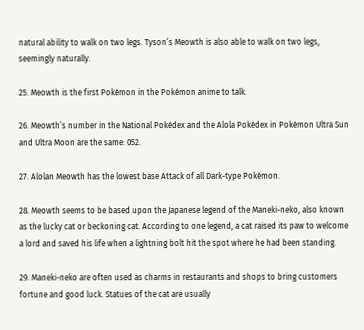natural ability to walk on two legs. Tyson’s Meowth is also able to walk on two legs, seemingly naturally.

25. Meowth is the first Pokémon in the Pokémon anime to talk.

26. Meowth’s number in the National Pokédex and the Alola Pokédex in Pokémon Ultra Sun and Ultra Moon are the same: 052.

27. Alolan Meowth has the lowest base Attack of all Dark-type Pokémon.

28. Meowth seems to be based upon the Japanese legend of the Maneki-neko, also known as the lucky cat or beckoning cat. According to one legend, a cat raised its paw to welcome a lord and saved his life when a lightning bolt hit the spot where he had been standing.

29. Maneki-neko are often used as charms in restaurants and shops to bring customers fortune and good luck. Statues of the cat are usually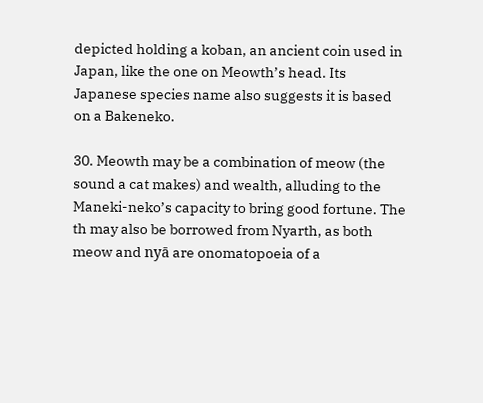depicted holding a koban, an ancient coin used in Japan, like the one on Meowth’s head. Its Japanese species name also suggests it is based on a Bakeneko.

30. Meowth may be a combination of meow (the sound a cat makes) and wealth, alluding to the Maneki-neko’s capacity to bring good fortune. The th may also be borrowed from Nyarth, as both meow and nyā are onomatopoeia of a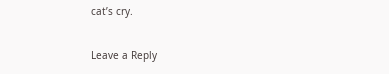cat’s cry.

Leave a Reply